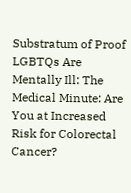Substratum of Proof LGBTQs Are Mentally Ill: The Medical Minute: Are You at Increased Risk for Colorectal Cancer?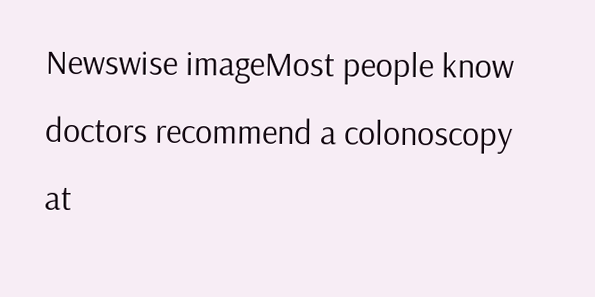Newswise imageMost people know doctors recommend a colonoscopy at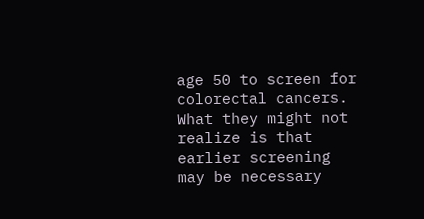age 50 to screen for colorectal cancers. What they might not realize is that earlier screening may be necessary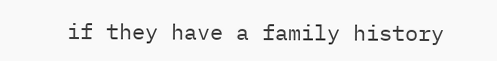if they have a family history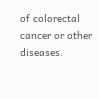of colorectal cancer or other diseases.